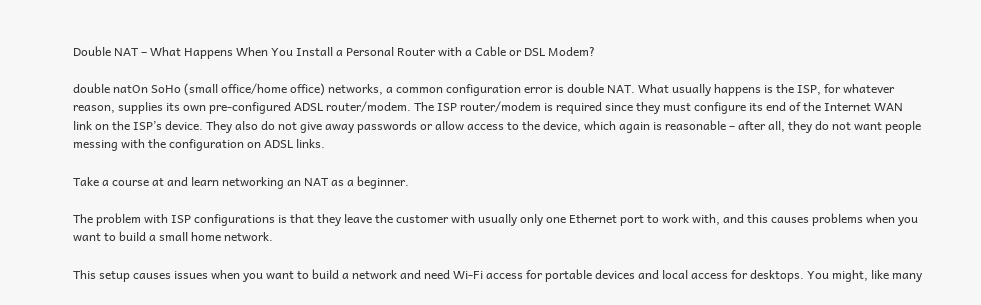Double NAT – What Happens When You Install a Personal Router with a Cable or DSL Modem?

double natOn SoHo (small office/home office) networks, a common configuration error is double NAT. What usually happens is the ISP, for whatever reason, supplies its own pre-configured ADSL router/modem. The ISP router/modem is required since they must configure its end of the Internet WAN link on the ISP’s device. They also do not give away passwords or allow access to the device, which again is reasonable – after all, they do not want people messing with the configuration on ADSL links.

Take a course at and learn networking an NAT as a beginner.

The problem with ISP configurations is that they leave the customer with usually only one Ethernet port to work with, and this causes problems when you want to build a small home network.

This setup causes issues when you want to build a network and need Wi-Fi access for portable devices and local access for desktops. You might, like many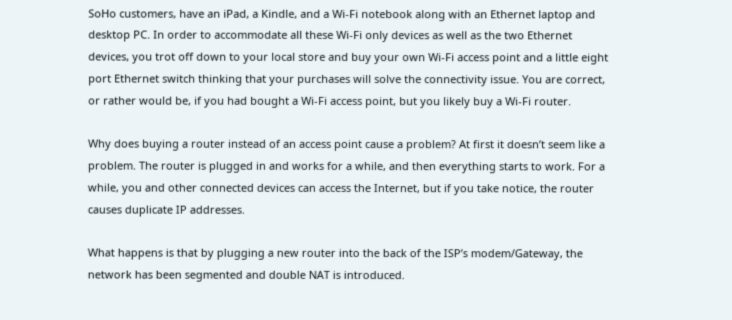SoHo customers, have an iPad, a Kindle, and a Wi-Fi notebook along with an Ethernet laptop and desktop PC. In order to accommodate all these Wi-Fi only devices as well as the two Ethernet devices, you trot off down to your local store and buy your own Wi-Fi access point and a little eight port Ethernet switch thinking that your purchases will solve the connectivity issue. You are correct, or rather would be, if you had bought a Wi-Fi access point, but you likely buy a Wi-Fi router.

Why does buying a router instead of an access point cause a problem? At first it doesn’t seem like a problem. The router is plugged in and works for a while, and then everything starts to work. For a while, you and other connected devices can access the Internet, but if you take notice, the router causes duplicate IP addresses.

What happens is that by plugging a new router into the back of the ISP’s modem/Gateway, the network has been segmented and double NAT is introduced.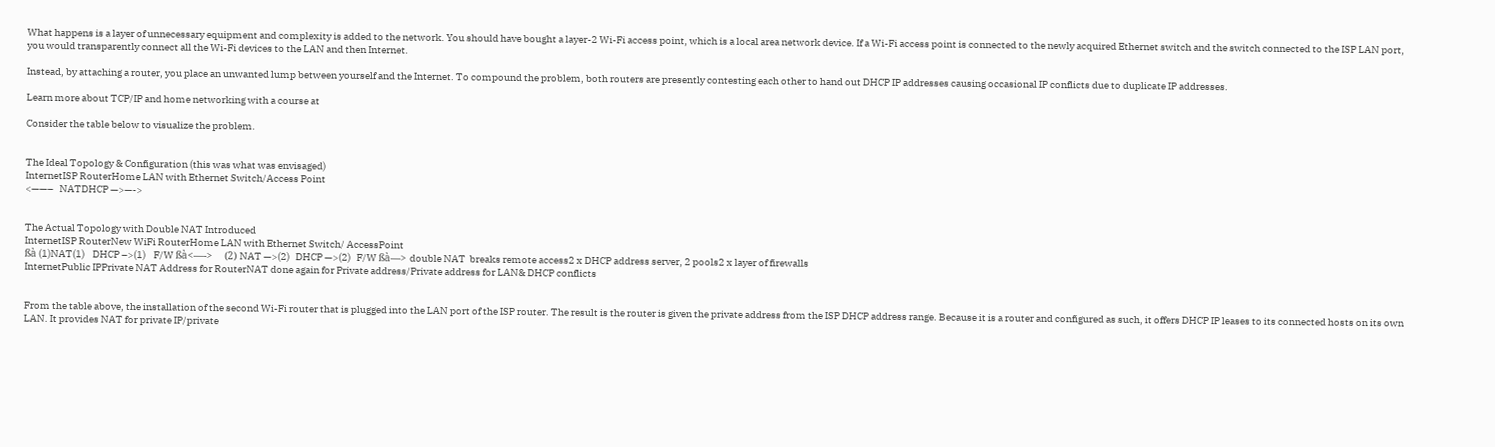What happens is a layer of unnecessary equipment and complexity is added to the network. You should have bought a layer-2 Wi-Fi access point, which is a local area network device. If a Wi-Fi access point is connected to the newly acquired Ethernet switch and the switch connected to the ISP LAN port, you would transparently connect all the Wi-Fi devices to the LAN and then Internet.

Instead, by attaching a router, you place an unwanted lump between yourself and the Internet. To compound the problem, both routers are presently contesting each other to hand out DHCP IP addresses causing occasional IP conflicts due to duplicate IP addresses.

Learn more about TCP/IP and home networking with a course at

Consider the table below to visualize the problem.


The Ideal Topology & Configuration (this was what was envisaged)
InternetISP RouterHome LAN with Ethernet Switch/Access Point
<——–   NATDHCP —>—->


The Actual Topology with Double NAT Introduced
InternetISP RouterNew WiFi RouterHome LAN with Ethernet Switch/ AccessPoint
ßà (1)NAT(1)    DHCP –>(1)    F/W ßà<—->    (2) NAT —>(2)   DHCP —>(2)   F/W ßà—> double NAT  breaks remote access2 x DHCP address server, 2 pools2 x layer of firewalls
InternetPublic IPPrivate NAT Address for RouterNAT done again for Private address/Private address for LAN& DHCP conflicts


From the table above, the installation of the second Wi-Fi router that is plugged into the LAN port of the ISP router. The result is the router is given the private address from the ISP DHCP address range. Because it is a router and configured as such, it offers DHCP IP leases to its connected hosts on its own LAN. It provides NAT for private IP/private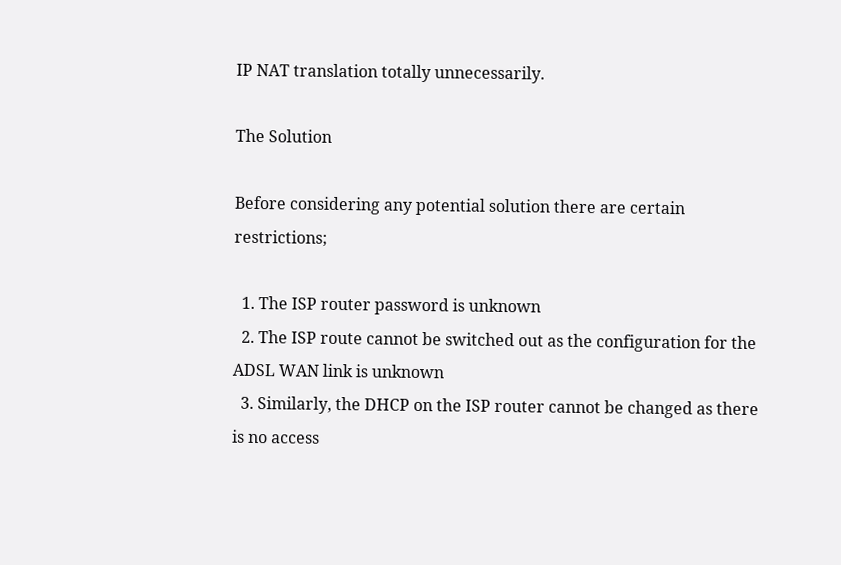IP NAT translation totally unnecessarily.

The Solution

Before considering any potential solution there are certain restrictions;

  1. The ISP router password is unknown
  2. The ISP route cannot be switched out as the configuration for the ADSL WAN link is unknown
  3. Similarly, the DHCP on the ISP router cannot be changed as there is no access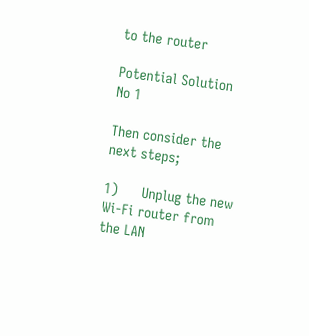to the router

Potential Solution No 1

Then consider the next steps;

1)      Unplug the new Wi-Fi router from the LAN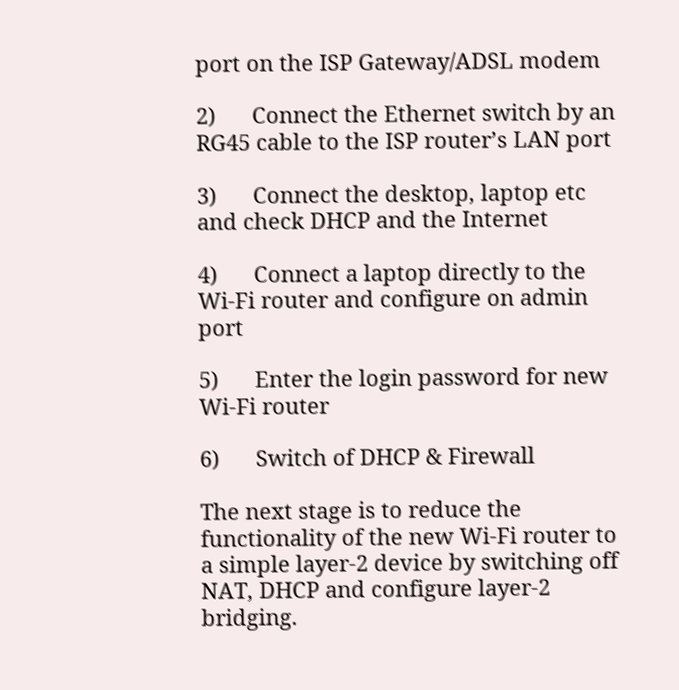port on the ISP Gateway/ADSL modem

2)      Connect the Ethernet switch by an RG45 cable to the ISP router’s LAN port

3)      Connect the desktop, laptop etc and check DHCP and the Internet

4)      Connect a laptop directly to the Wi-Fi router and configure on admin port

5)      Enter the login password for new Wi-Fi router

6)      Switch of DHCP & Firewall

The next stage is to reduce the functionality of the new Wi-Fi router to a simple layer-2 device by switching off NAT, DHCP and configure layer-2 bridging.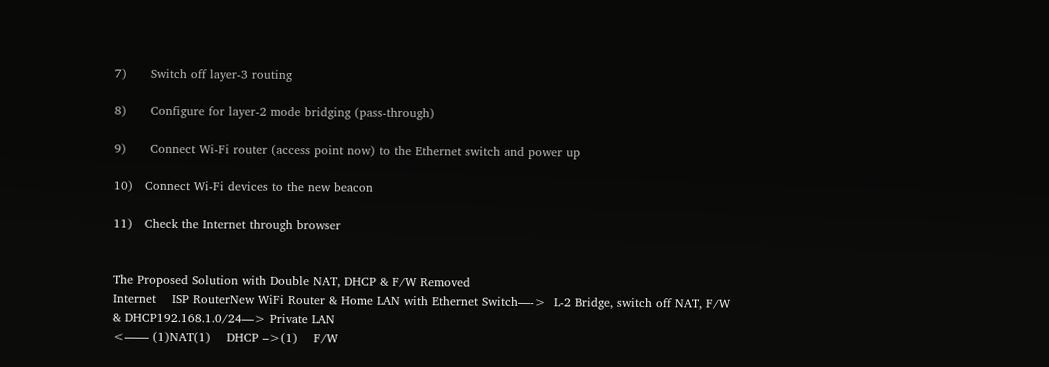7)      Switch off layer-3 routing

8)      Configure for layer-2 mode bridging (pass-through)

9)      Connect Wi-Fi router (access point now) to the Ethernet switch and power up

10)   Connect Wi-Fi devices to the new beacon

11)   Check the Internet through browser


The Proposed Solution with Double NAT, DHCP & F/W Removed
Internet    ISP RouterNew WiFi Router & Home LAN with Ethernet Switch—->  L-2 Bridge, switch off NAT, F/W & DHCP192.168.1.0/24—> Private LAN
<—— (1)NAT(1)    DHCP –>(1)    F/W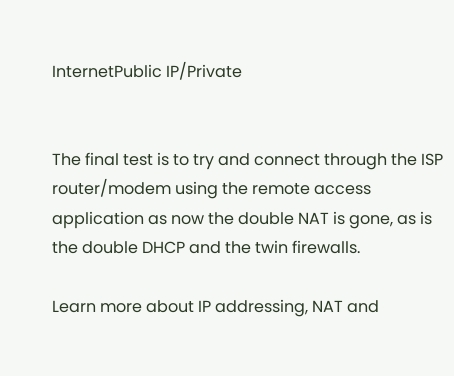InternetPublic IP/Private


The final test is to try and connect through the ISP router/modem using the remote access application as now the double NAT is gone, as is the double DHCP and the twin firewalls.

Learn more about IP addressing, NAT and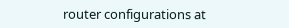router configurations at